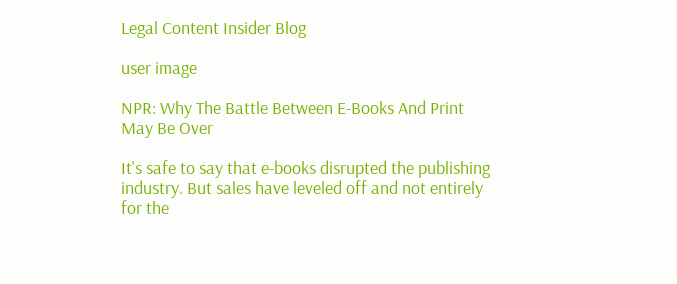Legal Content Insider Blog

user image

NPR: Why The Battle Between E-Books And Print May Be Over

It's safe to say that e-books disrupted the publishing industry. But sales have leveled off and not entirely for the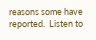reasons some have reported.  Listen to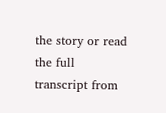the story or read the full transcript from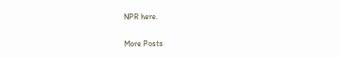NPR here.

More Posts